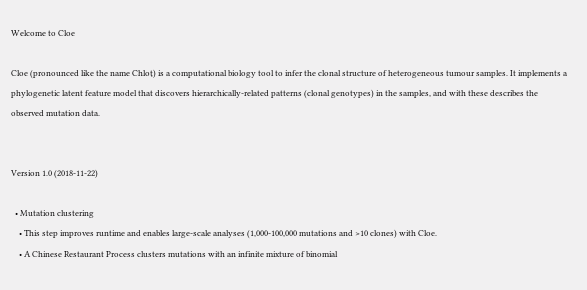Welcome to Cloe

Cloe (pronounced like the name Chloƫ) is a computational biology tool to infer the clonal structure of heterogeneous tumour samples. It implements a phylogenetic latent feature model that discovers hierarchically-related patterns (clonal genotypes) in the samples, and with these describes the observed mutation data.


Version 1.0 (2018-11-22)

  • Mutation clustering
    • This step improves runtime and enables large-scale analyses (1,000-100,000 mutations and >10 clones) with Cloe.
    • A Chinese Restaurant Process clusters mutations with an infinite mixture of binomial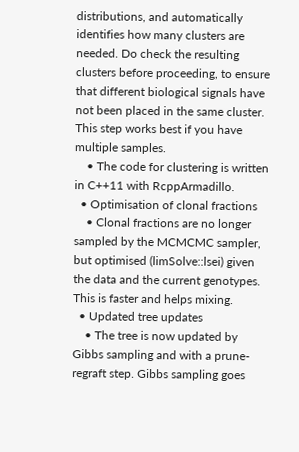distributions, and automatically identifies how many clusters are needed. Do check the resulting clusters before proceeding, to ensure that different biological signals have not been placed in the same cluster. This step works best if you have multiple samples.
    • The code for clustering is written in C++11 with RcppArmadillo.
  • Optimisation of clonal fractions
    • Clonal fractions are no longer sampled by the MCMCMC sampler, but optimised (limSolve::lsei) given the data and the current genotypes. This is faster and helps mixing.
  • Updated tree updates
    • The tree is now updated by Gibbs sampling and with a prune-regraft step. Gibbs sampling goes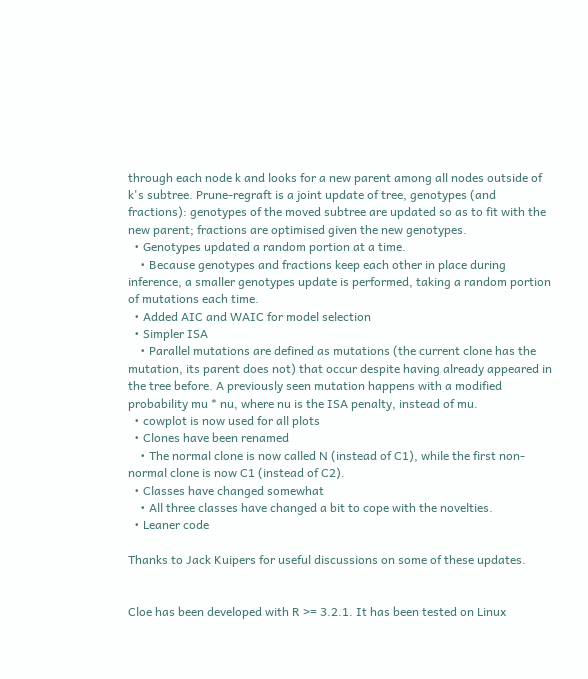through each node k and looks for a new parent among all nodes outside of k's subtree. Prune-regraft is a joint update of tree, genotypes (and fractions): genotypes of the moved subtree are updated so as to fit with the new parent; fractions are optimised given the new genotypes.
  • Genotypes updated a random portion at a time.
    • Because genotypes and fractions keep each other in place during inference, a smaller genotypes update is performed, taking a random portion of mutations each time.
  • Added AIC and WAIC for model selection
  • Simpler ISA
    • Parallel mutations are defined as mutations (the current clone has the mutation, its parent does not) that occur despite having already appeared in the tree before. A previously seen mutation happens with a modified probability mu * nu, where nu is the ISA penalty, instead of mu.
  • cowplot is now used for all plots
  • Clones have been renamed
    • The normal clone is now called N (instead of C1), while the first non-normal clone is now C1 (instead of C2).
  • Classes have changed somewhat
    • All three classes have changed a bit to cope with the novelties.
  • Leaner code

Thanks to Jack Kuipers for useful discussions on some of these updates.


Cloe has been developed with R >= 3.2.1. It has been tested on Linux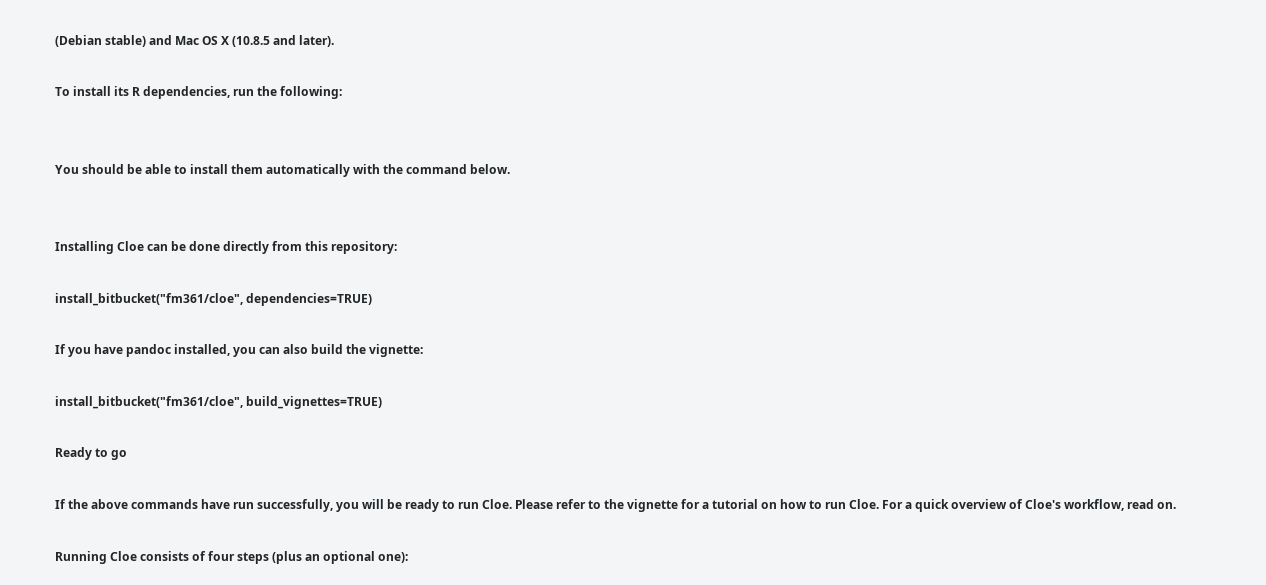(Debian stable) and Mac OS X (10.8.5 and later).

To install its R dependencies, run the following:


You should be able to install them automatically with the command below.


Installing Cloe can be done directly from this repository:

install_bitbucket("fm361/cloe", dependencies=TRUE)

If you have pandoc installed, you can also build the vignette:

install_bitbucket("fm361/cloe", build_vignettes=TRUE)

Ready to go

If the above commands have run successfully, you will be ready to run Cloe. Please refer to the vignette for a tutorial on how to run Cloe. For a quick overview of Cloe's workflow, read on.

Running Cloe consists of four steps (plus an optional one):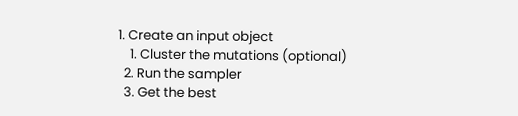1. Create an input object
    1. Cluster the mutations (optional)
  2. Run the sampler
  3. Get the best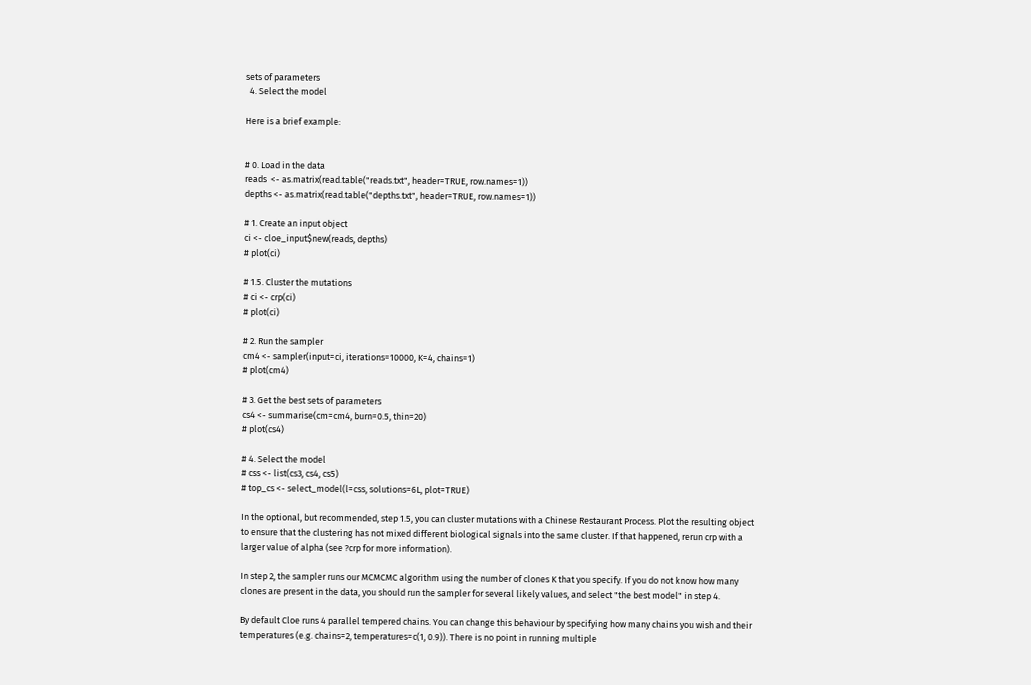sets of parameters
  4. Select the model

Here is a brief example:


# 0. Load in the data
reads  <- as.matrix(read.table("reads.txt", header=TRUE, row.names=1))
depths <- as.matrix(read.table("depths.txt", header=TRUE, row.names=1))

# 1. Create an input object
ci <- cloe_input$new(reads, depths)
# plot(ci)

# 1.5. Cluster the mutations
# ci <- crp(ci)
# plot(ci)

# 2. Run the sampler
cm4 <- sampler(input=ci, iterations=10000, K=4, chains=1)
# plot(cm4)

# 3. Get the best sets of parameters
cs4 <- summarise(cm=cm4, burn=0.5, thin=20)
# plot(cs4)

# 4. Select the model
# css <- list(cs3, cs4, cs5)
# top_cs <- select_model(l=css, solutions=6L, plot=TRUE)

In the optional, but recommended, step 1.5, you can cluster mutations with a Chinese Restaurant Process. Plot the resulting object to ensure that the clustering has not mixed different biological signals into the same cluster. If that happened, rerun crp with a larger value of alpha (see ?crp for more information).

In step 2, the sampler runs our MCMCMC algorithm using the number of clones K that you specify. If you do not know how many clones are present in the data, you should run the sampler for several likely values, and select "the best model" in step 4.

By default Cloe runs 4 parallel tempered chains. You can change this behaviour by specifying how many chains you wish and their temperatures (e.g. chains=2, temperatures=c(1, 0.9)). There is no point in running multiple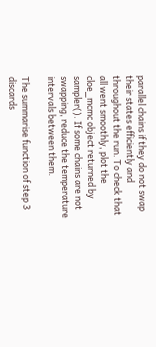parallel chains if they do not swap their states efficiently and throughout the run. To check that all went smoothly, plot the cloe_mcmc object returned by sampler(). If some chains are not swapping, reduce the temperature intervals between them.

The summarise function of step 3 discards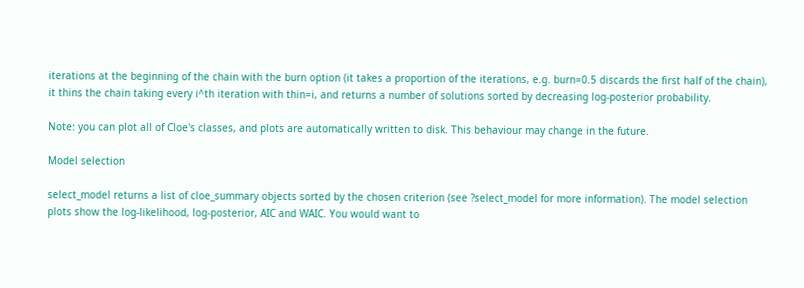iterations at the beginning of the chain with the burn option (it takes a proportion of the iterations, e.g. burn=0.5 discards the first half of the chain), it thins the chain taking every i^th iteration with thin=i, and returns a number of solutions sorted by decreasing log-posterior probability.

Note: you can plot all of Cloe's classes, and plots are automatically written to disk. This behaviour may change in the future.

Model selection

select_model returns a list of cloe_summary objects sorted by the chosen criterion (see ?select_model for more information). The model selection plots show the log-likelihood, log-posterior, AIC and WAIC. You would want to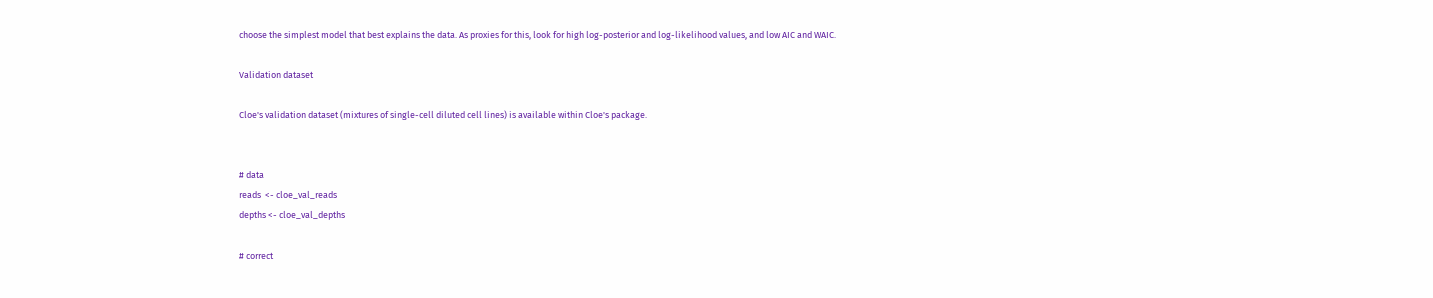choose the simplest model that best explains the data. As proxies for this, look for high log-posterior and log-likelihood values, and low AIC and WAIC.

Validation dataset

Cloe's validation dataset (mixtures of single-cell diluted cell lines) is available within Cloe's package.


# data
reads  <- cloe_val_reads
depths <- cloe_val_depths

# correct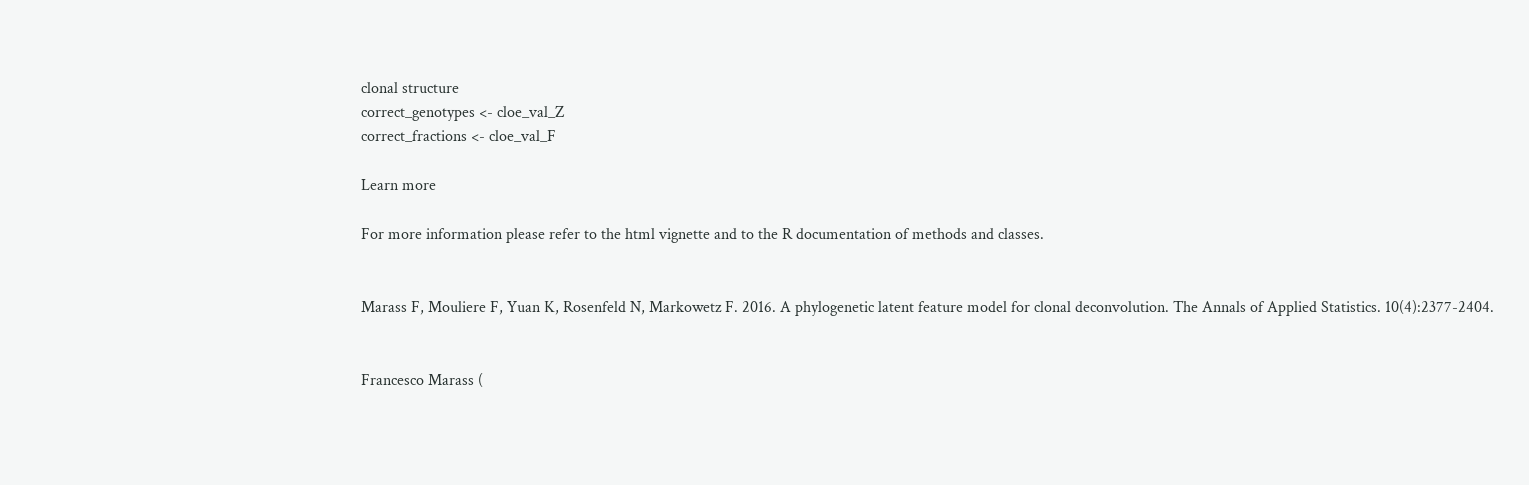clonal structure
correct_genotypes <- cloe_val_Z
correct_fractions <- cloe_val_F

Learn more

For more information please refer to the html vignette and to the R documentation of methods and classes.


Marass F, Mouliere F, Yuan K, Rosenfeld N, Markowetz F. 2016. A phylogenetic latent feature model for clonal deconvolution. The Annals of Applied Statistics. 10(4):2377-2404.


Francesco Marass (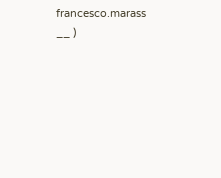francesco.marass __ )